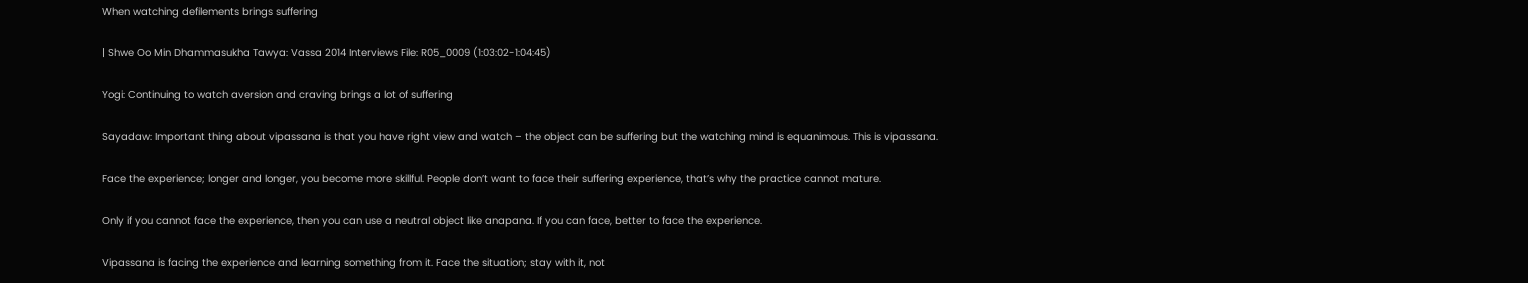When watching defilements brings suffering

| Shwe Oo Min Dhammasukha Tawya: Vassa 2014 Interviews File: R05_0009 (1:03:02-1:04:45)

Yogi: Continuing to watch aversion and craving brings a lot of suffering

Sayadaw: Important thing about vipassana is that you have right view and watch – the object can be suffering but the watching mind is equanimous. This is vipassana.

Face the experience; longer and longer, you become more skillful. People don’t want to face their suffering experience, that’s why the practice cannot mature.

Only if you cannot face the experience, then you can use a neutral object like anapana. If you can face, better to face the experience.

Vipassana is facing the experience and learning something from it. Face the situation; stay with it, not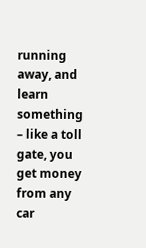running away, and learn something – like a toll gate, you get money from any car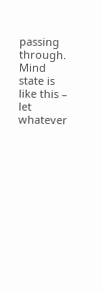passing through. Mind state is like this – let whatever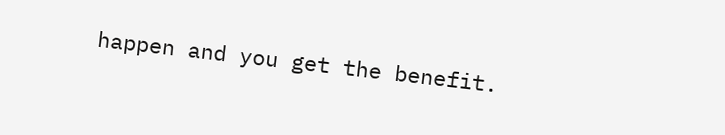happen and you get the benefit.